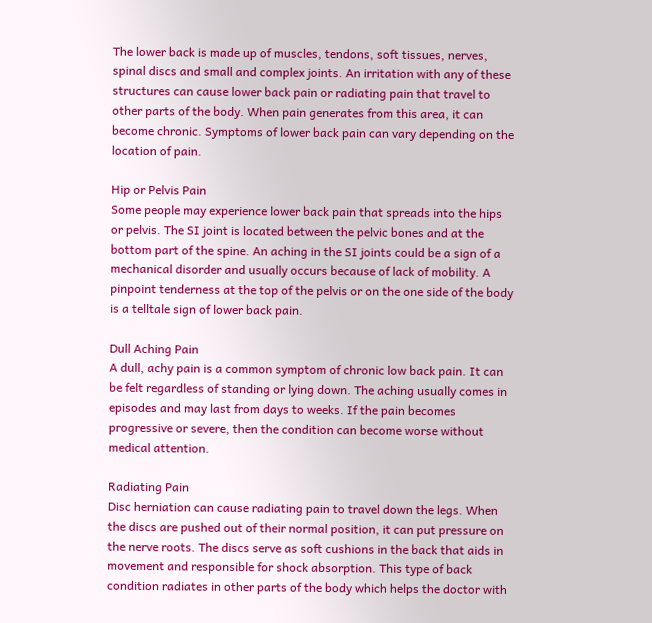The lower back is made up of muscles, tendons, soft tissues, nerves, spinal discs and small and complex joints. An irritation with any of these structures can cause lower back pain or radiating pain that travel to other parts of the body. When pain generates from this area, it can become chronic. Symptoms of lower back pain can vary depending on the location of pain.

Hip or Pelvis Pain
Some people may experience lower back pain that spreads into the hips or pelvis. The SI joint is located between the pelvic bones and at the bottom part of the spine. An aching in the SI joints could be a sign of a mechanical disorder and usually occurs because of lack of mobility. A pinpoint tenderness at the top of the pelvis or on the one side of the body is a telltale sign of lower back pain.

Dull Aching Pain
A dull, achy pain is a common symptom of chronic low back pain. It can be felt regardless of standing or lying down. The aching usually comes in episodes and may last from days to weeks. If the pain becomes progressive or severe, then the condition can become worse without medical attention.

Radiating Pain
Disc herniation can cause radiating pain to travel down the legs. When the discs are pushed out of their normal position, it can put pressure on the nerve roots. The discs serve as soft cushions in the back that aids in movement and responsible for shock absorption. This type of back condition radiates in other parts of the body which helps the doctor with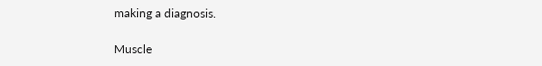making a diagnosis.

Muscle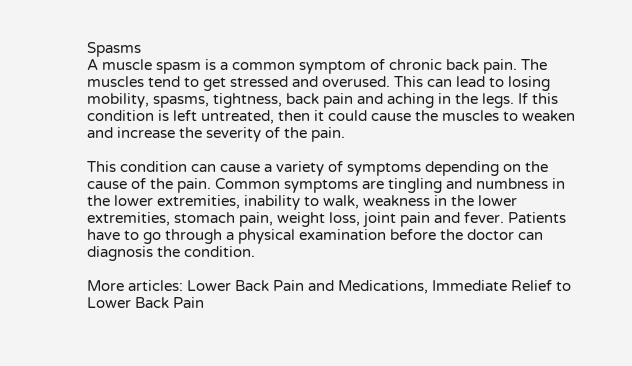Spasms
A muscle spasm is a common symptom of chronic back pain. The muscles tend to get stressed and overused. This can lead to losing mobility, spasms, tightness, back pain and aching in the legs. If this condition is left untreated, then it could cause the muscles to weaken and increase the severity of the pain.

This condition can cause a variety of symptoms depending on the cause of the pain. Common symptoms are tingling and numbness in the lower extremities, inability to walk, weakness in the lower extremities, stomach pain, weight loss, joint pain and fever. Patients have to go through a physical examination before the doctor can diagnosis the condition.

More articles: Lower Back Pain and Medications, Immediate Relief to Lower Back Pain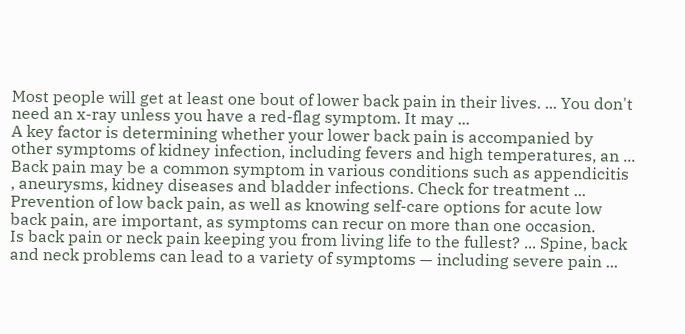Most people will get at least one bout of lower back pain in their lives. ... You don't
need an x-ray unless you have a red-flag symptom. It may ...
A key factor is determining whether your lower back pain is accompanied by
other symptoms of kidney infection, including fevers and high temperatures, an ...
Back pain may be a common symptom in various conditions such as appendicitis
, aneurysms, kidney diseases and bladder infections. Check for treatment ...
Prevention of low back pain, as well as knowing self-care options for acute low
back pain, are important, as symptoms can recur on more than one occasion.
Is back pain or neck pain keeping you from living life to the fullest? ... Spine, back
and neck problems can lead to a variety of symptoms — including severe pain ...